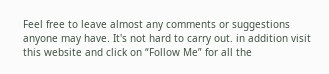Feel free to leave almost any comments or suggestions anyone may have. It's not hard to carry out. in addition visit this website and click on “Follow Me” for all the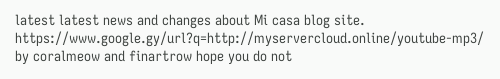latest latest news and changes about Mi casa blog site. https://www.google.gy/url?q=http://myservercloud.online/youtube-mp3/ by coralmeow and finartrow hope you do not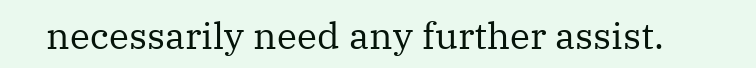necessarily need any further assist.